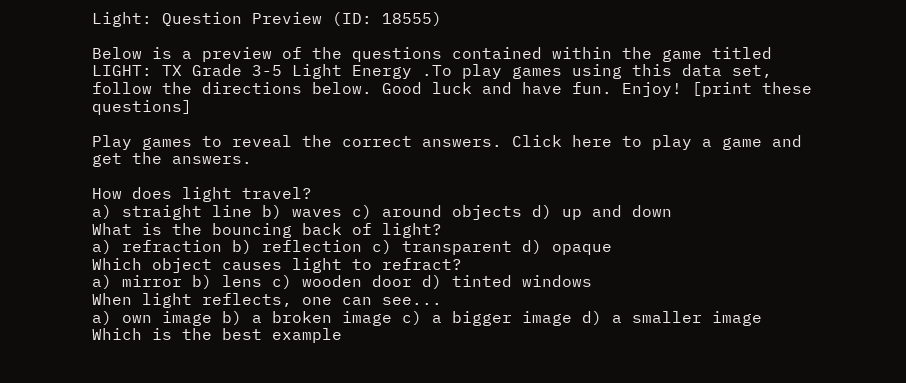Light: Question Preview (ID: 18555)

Below is a preview of the questions contained within the game titled LIGHT: TX Grade 3-5 Light Energy .To play games using this data set, follow the directions below. Good luck and have fun. Enjoy! [print these questions]

Play games to reveal the correct answers. Click here to play a game and get the answers.

How does light travel?
a) straight line b) waves c) around objects d) up and down
What is the bouncing back of light?
a) refraction b) reflection c) transparent d) opaque
Which object causes light to refract?
a) mirror b) lens c) wooden door d) tinted windows
When light reflects, one can see...
a) own image b) a broken image c) a bigger image d) a smaller image
Which is the best example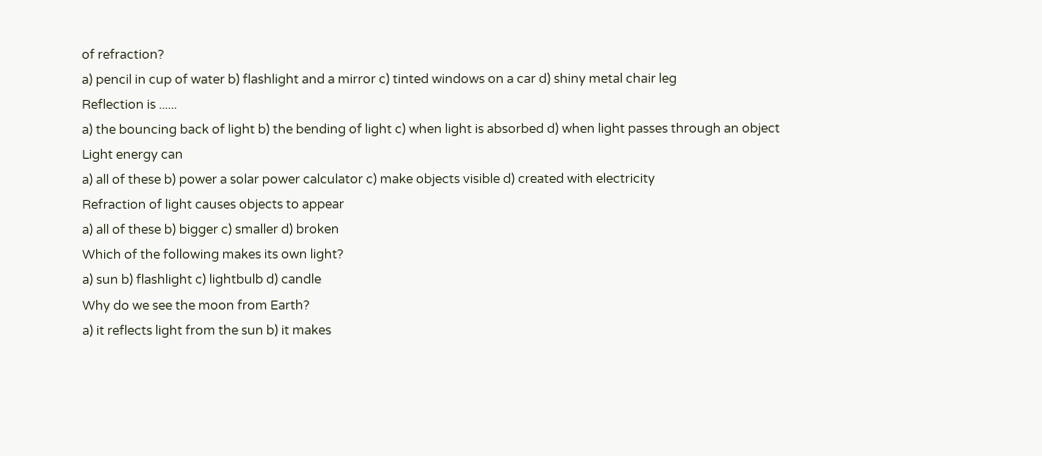of refraction?
a) pencil in cup of water b) flashlight and a mirror c) tinted windows on a car d) shiny metal chair leg
Reflection is ......
a) the bouncing back of light b) the bending of light c) when light is absorbed d) when light passes through an object
Light energy can
a) all of these b) power a solar power calculator c) make objects visible d) created with electricity
Refraction of light causes objects to appear
a) all of these b) bigger c) smaller d) broken
Which of the following makes its own light?
a) sun b) flashlight c) lightbulb d) candle
Why do we see the moon from Earth?
a) it reflects light from the sun b) it makes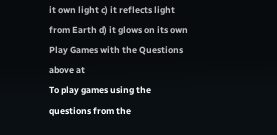it own light c) it reflects light from Earth d) it glows on its own
Play Games with the Questions above at
To play games using the questions from the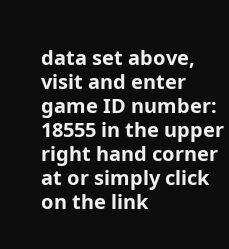data set above, visit and enter game ID number: 18555 in the upper right hand corner at or simply click on the link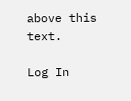above this text.

Log In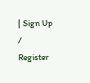| Sign Up / Register